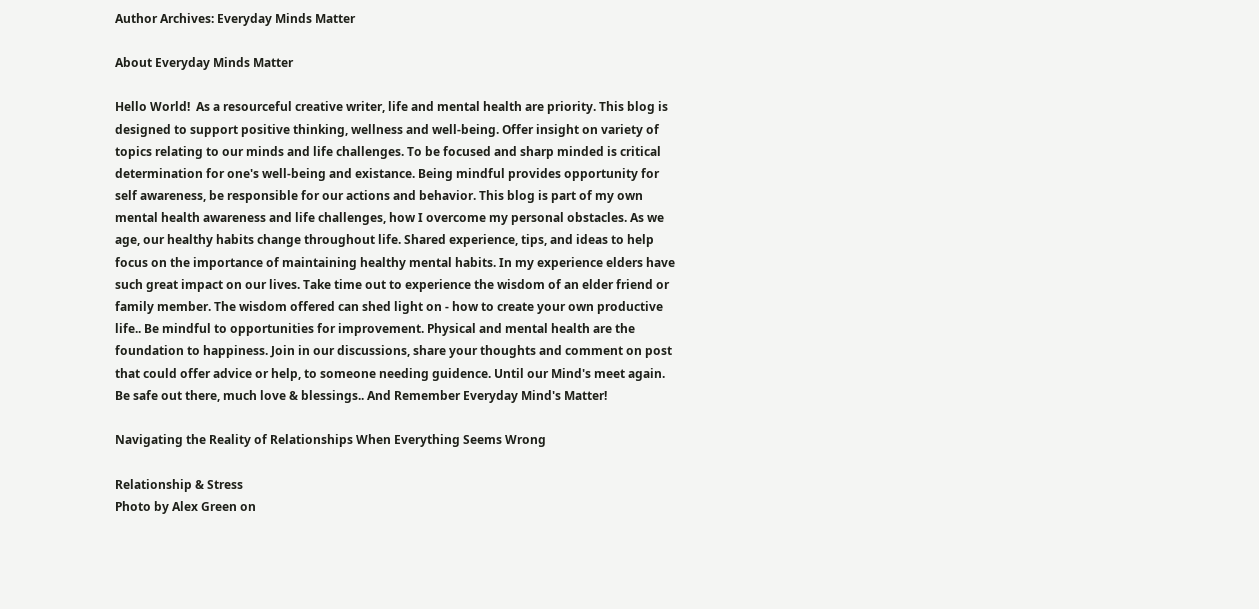Author Archives: Everyday Minds Matter

About Everyday Minds Matter

Hello World!  As a resourceful creative writer, life and mental health are priority. This blog is designed to support positive thinking, wellness and well-being. Offer insight on variety of topics relating to our minds and life challenges. To be focused and sharp minded is critical determination for one's well-being and existance. Being mindful provides opportunity for self awareness, be responsible for our actions and behavior. This blog is part of my own mental health awareness and life challenges, how I overcome my personal obstacles. As we age, our healthy habits change throughout life. Shared experience, tips, and ideas to help focus on the importance of maintaining healthy mental habits. In my experience elders have such great impact on our lives. Take time out to experience the wisdom of an elder friend or family member. The wisdom offered can shed light on - how to create your own productive life.. Be mindful to opportunities for improvement. Physical and mental health are the foundation to happiness. Join in our discussions, share your thoughts and comment on post that could offer advice or help, to someone needing guidence. Until our Mind's meet again. Be safe out there, much love & blessings.. And Remember Everyday Mind's Matter!

Navigating the Reality of Relationships When Everything Seems Wrong

Relationship & Stress
Photo by Alex Green on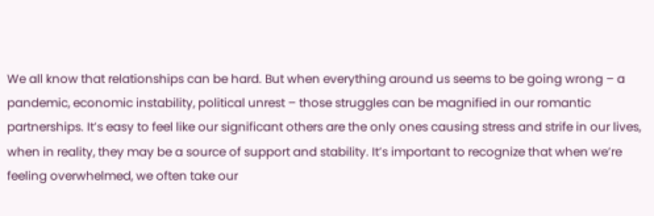We all know that relationships can be hard. But when everything around us seems to be going wrong – a pandemic, economic instability, political unrest – those struggles can be magnified in our romantic partnerships. It’s easy to feel like our significant others are the only ones causing stress and strife in our lives, when in reality, they may be a source of support and stability. It’s important to recognize that when we’re feeling overwhelmed, we often take our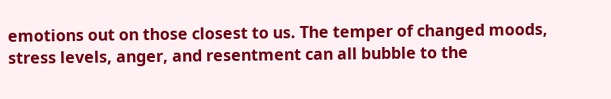emotions out on those closest to us. The temper of changed moods, stress levels, anger, and resentment can all bubble to the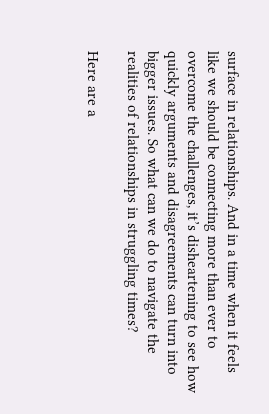surface in relationships. And in a time when it feels like we should be connecting more than ever to overcome the challenges, it’s disheartening to see how quickly arguments and disagreements can turn into bigger issues. So what can we do to navigate the realities of relationships in struggling times?

Here are a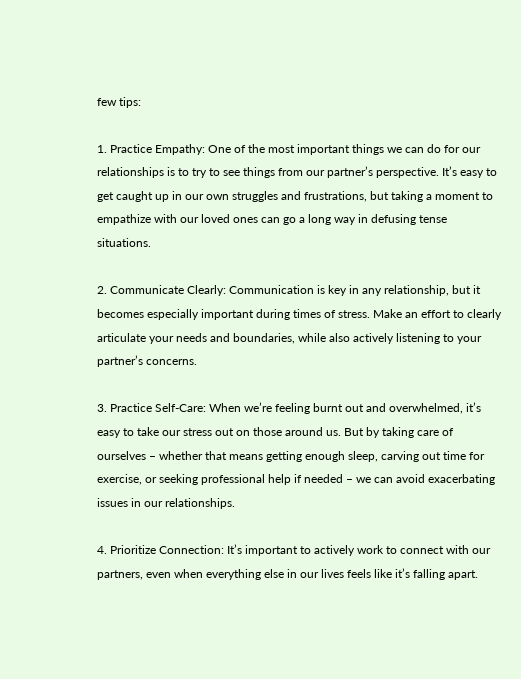few tips:

1. Practice Empathy: One of the most important things we can do for our relationships is to try to see things from our partner’s perspective. It’s easy to get caught up in our own struggles and frustrations, but taking a moment to empathize with our loved ones can go a long way in defusing tense situations.

2. Communicate Clearly: Communication is key in any relationship, but it becomes especially important during times of stress. Make an effort to clearly articulate your needs and boundaries, while also actively listening to your partner’s concerns.

3. Practice Self-Care: When we’re feeling burnt out and overwhelmed, it’s easy to take our stress out on those around us. But by taking care of ourselves – whether that means getting enough sleep, carving out time for exercise, or seeking professional help if needed – we can avoid exacerbating issues in our relationships.

4. Prioritize Connection: It’s important to actively work to connect with our partners, even when everything else in our lives feels like it’s falling apart.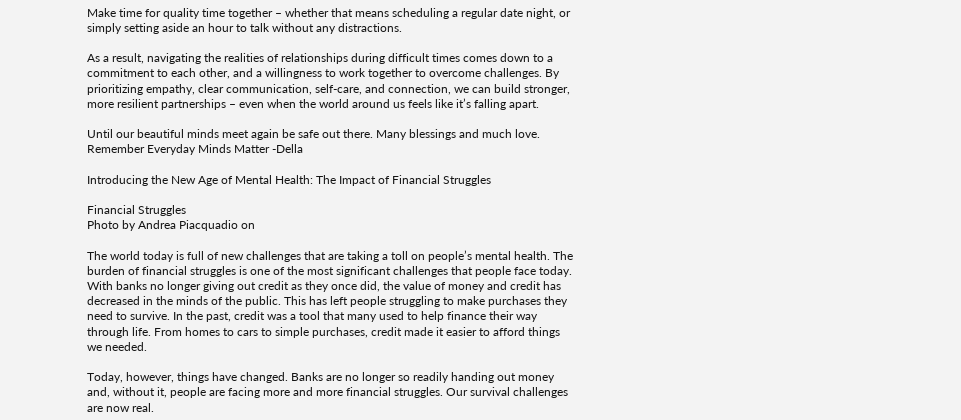Make time for quality time together – whether that means scheduling a regular date night, or simply setting aside an hour to talk without any distractions.

As a result, navigating the realities of relationships during difficult times comes down to a commitment to each other, and a willingness to work together to overcome challenges. By prioritizing empathy, clear communication, self-care, and connection, we can build stronger, more resilient partnerships – even when the world around us feels like it’s falling apart.

Until our beautiful minds meet again be safe out there. Many blessings and much love. Remember Everyday Minds Matter -Della

Introducing the New Age of Mental Health: The Impact of Financial Struggles

Financial Struggles
Photo by Andrea Piacquadio on

The world today is full of new challenges that are taking a toll on people’s mental health. The burden of financial struggles is one of the most significant challenges that people face today. With banks no longer giving out credit as they once did, the value of money and credit has decreased in the minds of the public. This has left people struggling to make purchases they need to survive. In the past, credit was a tool that many used to help finance their way through life. From homes to cars to simple purchases, credit made it easier to afford things we needed.

Today, however, things have changed. Banks are no longer so readily handing out money and, without it, people are facing more and more financial struggles. Our survival challenges are now real.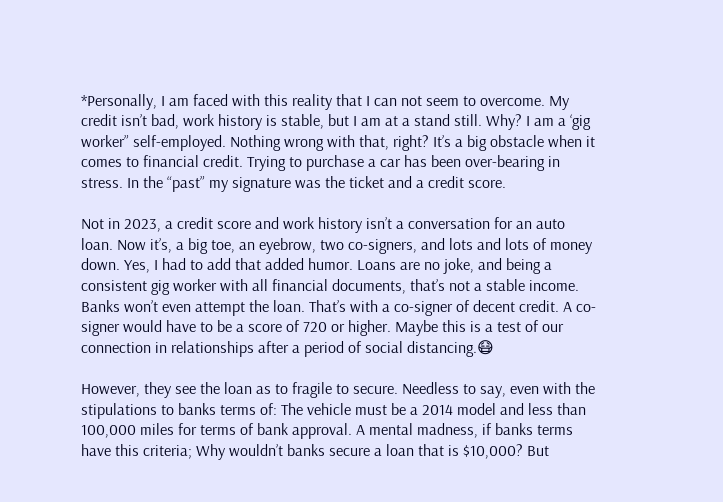*Personally, I am faced with this reality that I can not seem to overcome. My credit isn’t bad, work history is stable, but I am at a stand still. Why? I am a ‘gig worker” self-employed. Nothing wrong with that, right? It’s a big obstacle when it comes to financial credit. Trying to purchase a car has been over-bearing in stress. In the “past” my signature was the ticket and a credit score.

Not in 2023, a credit score and work history isn’t a conversation for an auto loan. Now it’s, a big toe, an eyebrow, two co-signers, and lots and lots of money down. Yes, I had to add that added humor. Loans are no joke, and being a consistent gig worker with all financial documents, that’s not a stable income. Banks won’t even attempt the loan. That’s with a co-signer of decent credit. A co-signer would have to be a score of 720 or higher. Maybe this is a test of our connection in relationships after a period of social distancing.😷

However, they see the loan as to fragile to secure. Needless to say, even with the stipulations to banks terms of: The vehicle must be a 2014 model and less than 100,000 miles for terms of bank approval. A mental madness, if banks terms have this criteria; Why wouldn’t banks secure a loan that is $10,000? But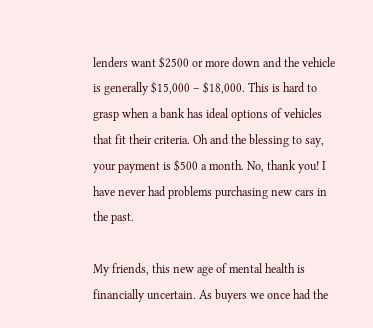lenders want $2500 or more down and the vehicle is generally $15,000 – $18,000. This is hard to grasp when a bank has ideal options of vehicles that fit their criteria. Oh and the blessing to say, your payment is $500 a month. No, thank you! I have never had problems purchasing new cars in the past.

My friends, this new age of mental health is financially uncertain. As buyers we once had the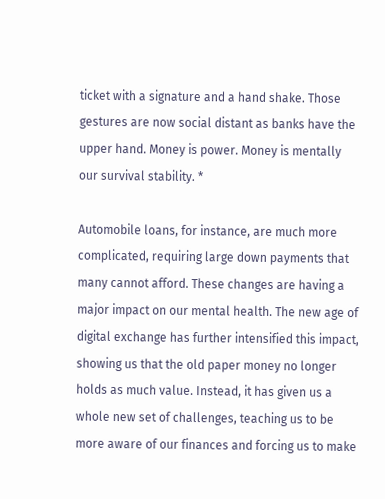ticket with a signature and a hand shake. Those gestures are now social distant as banks have the upper hand. Money is power. Money is mentally our survival stability. *

Automobile loans, for instance, are much more complicated, requiring large down payments that many cannot afford. These changes are having a major impact on our mental health. The new age of digital exchange has further intensified this impact, showing us that the old paper money no longer holds as much value. Instead, it has given us a whole new set of challenges, teaching us to be more aware of our finances and forcing us to make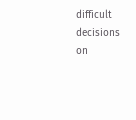difficult decisions on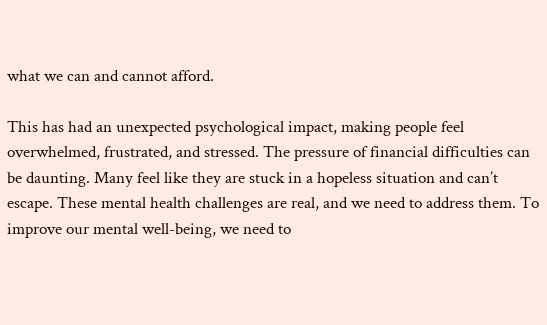what we can and cannot afford.

This has had an unexpected psychological impact, making people feel overwhelmed, frustrated, and stressed. The pressure of financial difficulties can be daunting. Many feel like they are stuck in a hopeless situation and can’t escape. These mental health challenges are real, and we need to address them. To improve our mental well-being, we need to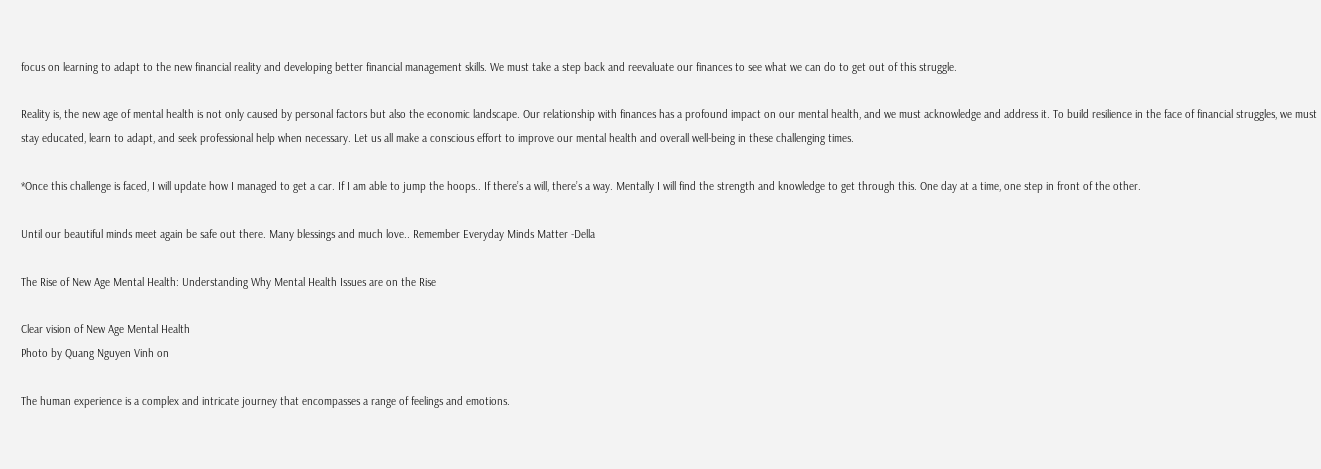focus on learning to adapt to the new financial reality and developing better financial management skills. We must take a step back and reevaluate our finances to see what we can do to get out of this struggle.

Reality is, the new age of mental health is not only caused by personal factors but also the economic landscape. Our relationship with finances has a profound impact on our mental health, and we must acknowledge and address it. To build resilience in the face of financial struggles, we must stay educated, learn to adapt, and seek professional help when necessary. Let us all make a conscious effort to improve our mental health and overall well-being in these challenging times.

*Once this challenge is faced, I will update how I managed to get a car. If I am able to jump the hoops.. If there’s a will, there’s a way. Mentally I will find the strength and knowledge to get through this. One day at a time, one step in front of the other.

Until our beautiful minds meet again be safe out there. Many blessings and much love.. Remember Everyday Minds Matter -Della

The Rise of New Age Mental Health: Understanding Why Mental Health Issues are on the Rise

Clear vision of New Age Mental Health
Photo by Quang Nguyen Vinh on

The human experience is a complex and intricate journey that encompasses a range of feelings and emotions.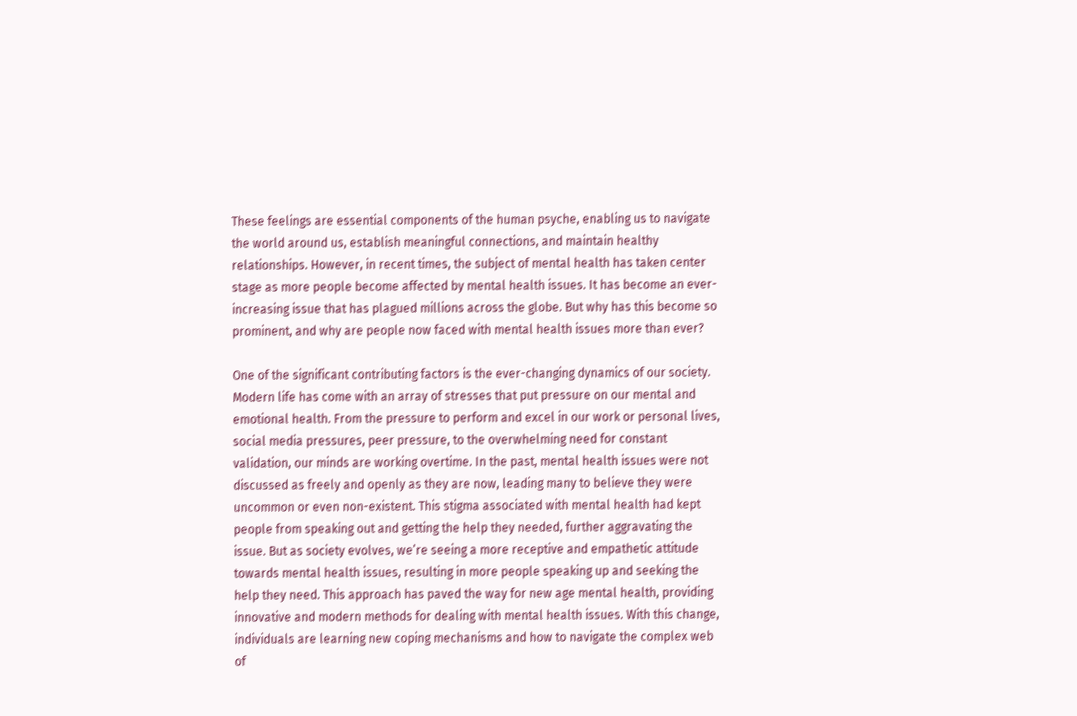These feelings are essential components of the human psyche, enabling us to navigate the world around us, establish meaningful connections, and maintain healthy relationships. However, in recent times, the subject of mental health has taken center stage as more people become affected by mental health issues. It has become an ever-increasing issue that has plagued millions across the globe. But why has this become so prominent, and why are people now faced with mental health issues more than ever?

One of the significant contributing factors is the ever-changing dynamics of our society. Modern life has come with an array of stresses that put pressure on our mental and emotional health. From the pressure to perform and excel in our work or personal lives, social media pressures, peer pressure, to the overwhelming need for constant validation, our minds are working overtime. In the past, mental health issues were not discussed as freely and openly as they are now, leading many to believe they were uncommon or even non-existent. This stigma associated with mental health had kept people from speaking out and getting the help they needed, further aggravating the issue. But as society evolves, we’re seeing a more receptive and empathetic attitude towards mental health issues, resulting in more people speaking up and seeking the help they need. This approach has paved the way for new age mental health, providing innovative and modern methods for dealing with mental health issues. With this change, individuals are learning new coping mechanisms and how to navigate the complex web of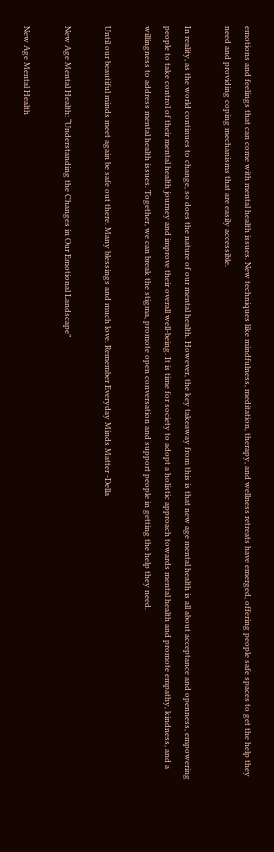emotions and feelings that can come with mental health issues. New techniques like mindfulness, meditation, therapy, and wellness retreats have emerged, offering people safe spaces to get the help they need and providing coping mechanisms that are easily accessible.

In reality, as the world continues to change, so does the nature of our mental health. However, the key takeaway from this is that new age mental health is all about acceptance and openness, empowering people to take control of their mental health journey and improve their overall well-being. It is time for society to adopt a holistic approach towards mental health and promote empathy, kindness, and a willingness to address mental health issues. Together, we can break the stigma, promote open conversation and support people in getting the help they need.

Until our beautiful minds meet again be safe out there. Many blessings and much love. Remember Everyday Minds Matter -Della

New Age Mental Health: “Understanding the Changes in Our Emotional Landscape”

New Age Mental Health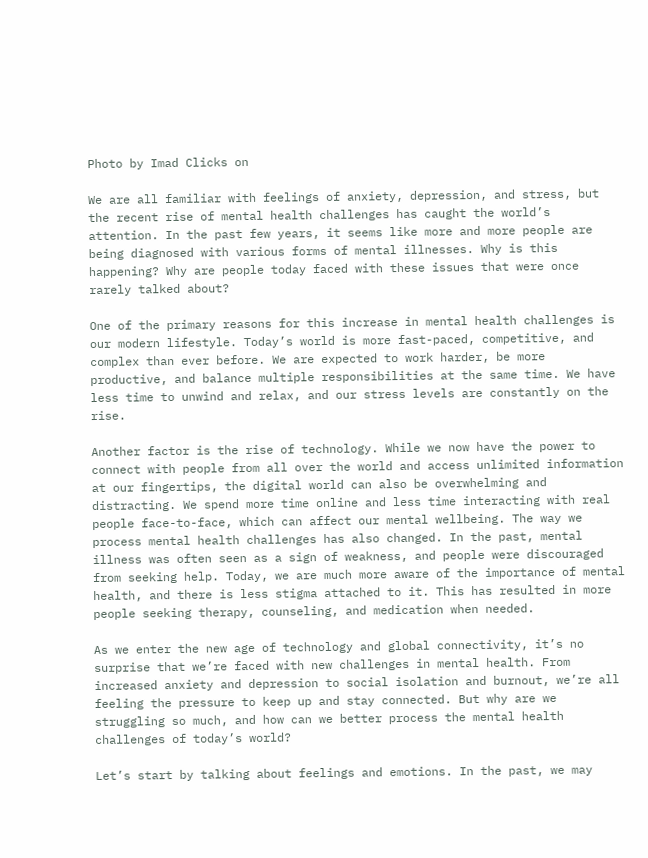Photo by Imad Clicks on

We are all familiar with feelings of anxiety, depression, and stress, but the recent rise of mental health challenges has caught the world’s attention. In the past few years, it seems like more and more people are being diagnosed with various forms of mental illnesses. Why is this happening? Why are people today faced with these issues that were once rarely talked about?

One of the primary reasons for this increase in mental health challenges is our modern lifestyle. Today’s world is more fast-paced, competitive, and complex than ever before. We are expected to work harder, be more productive, and balance multiple responsibilities at the same time. We have less time to unwind and relax, and our stress levels are constantly on the rise.

Another factor is the rise of technology. While we now have the power to connect with people from all over the world and access unlimited information at our fingertips, the digital world can also be overwhelming and distracting. We spend more time online and less time interacting with real people face-to-face, which can affect our mental wellbeing. The way we process mental health challenges has also changed. In the past, mental illness was often seen as a sign of weakness, and people were discouraged from seeking help. Today, we are much more aware of the importance of mental health, and there is less stigma attached to it. This has resulted in more people seeking therapy, counseling, and medication when needed.

As we enter the new age of technology and global connectivity, it’s no surprise that we’re faced with new challenges in mental health. From increased anxiety and depression to social isolation and burnout, we’re all feeling the pressure to keep up and stay connected. But why are we struggling so much, and how can we better process the mental health challenges of today’s world?

Let’s start by talking about feelings and emotions. In the past, we may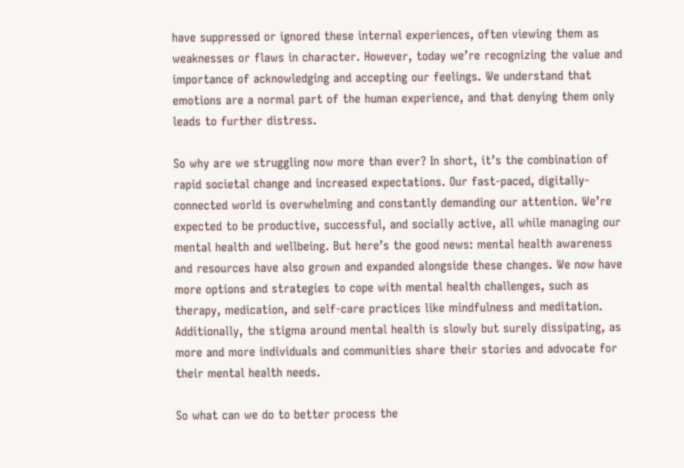have suppressed or ignored these internal experiences, often viewing them as weaknesses or flaws in character. However, today we’re recognizing the value and importance of acknowledging and accepting our feelings. We understand that emotions are a normal part of the human experience, and that denying them only leads to further distress.

So why are we struggling now more than ever? In short, it’s the combination of rapid societal change and increased expectations. Our fast-paced, digitally-connected world is overwhelming and constantly demanding our attention. We’re expected to be productive, successful, and socially active, all while managing our mental health and wellbeing. But here’s the good news: mental health awareness and resources have also grown and expanded alongside these changes. We now have more options and strategies to cope with mental health challenges, such as therapy, medication, and self-care practices like mindfulness and meditation. Additionally, the stigma around mental health is slowly but surely dissipating, as more and more individuals and communities share their stories and advocate for their mental health needs.

So what can we do to better process the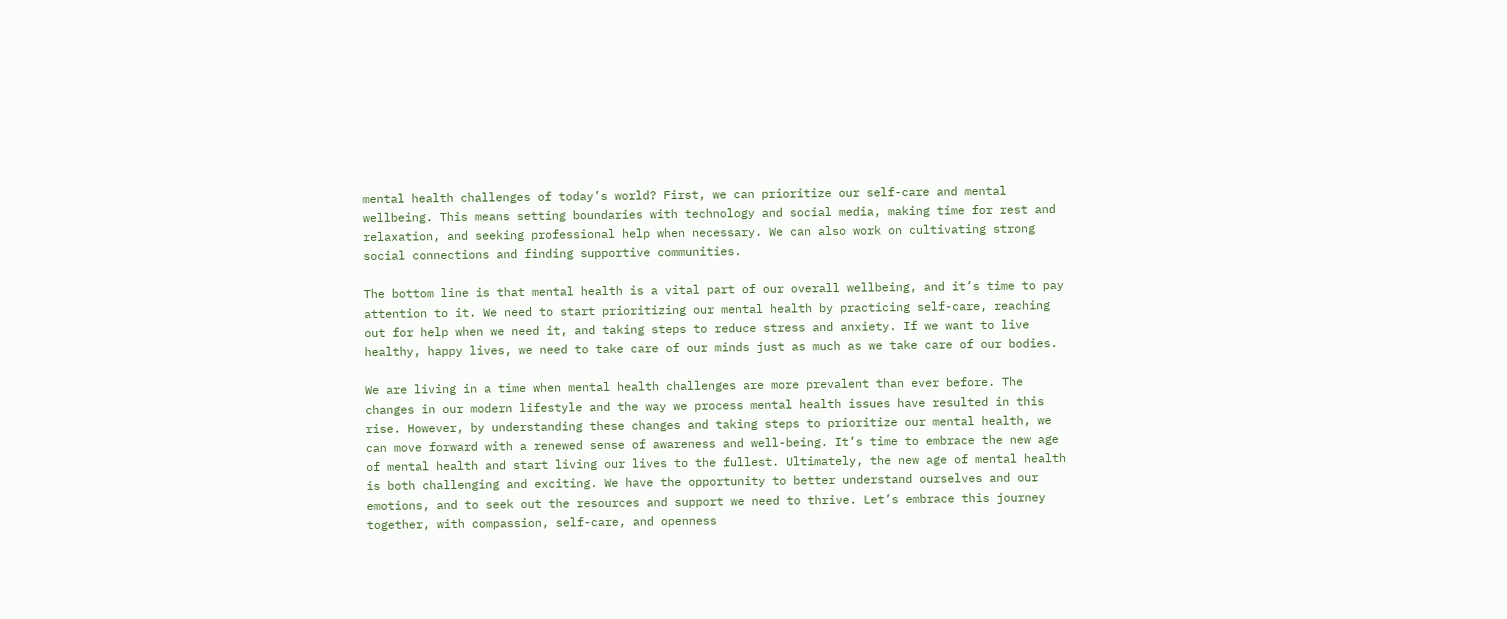mental health challenges of today’s world? First, we can prioritize our self-care and mental wellbeing. This means setting boundaries with technology and social media, making time for rest and relaxation, and seeking professional help when necessary. We can also work on cultivating strong social connections and finding supportive communities.

The bottom line is that mental health is a vital part of our overall wellbeing, and it’s time to pay attention to it. We need to start prioritizing our mental health by practicing self-care, reaching out for help when we need it, and taking steps to reduce stress and anxiety. If we want to live healthy, happy lives, we need to take care of our minds just as much as we take care of our bodies.

We are living in a time when mental health challenges are more prevalent than ever before. The changes in our modern lifestyle and the way we process mental health issues have resulted in this rise. However, by understanding these changes and taking steps to prioritize our mental health, we can move forward with a renewed sense of awareness and well-being. It’s time to embrace the new age of mental health and start living our lives to the fullest. Ultimately, the new age of mental health is both challenging and exciting. We have the opportunity to better understand ourselves and our emotions, and to seek out the resources and support we need to thrive. Let’s embrace this journey together, with compassion, self-care, and openness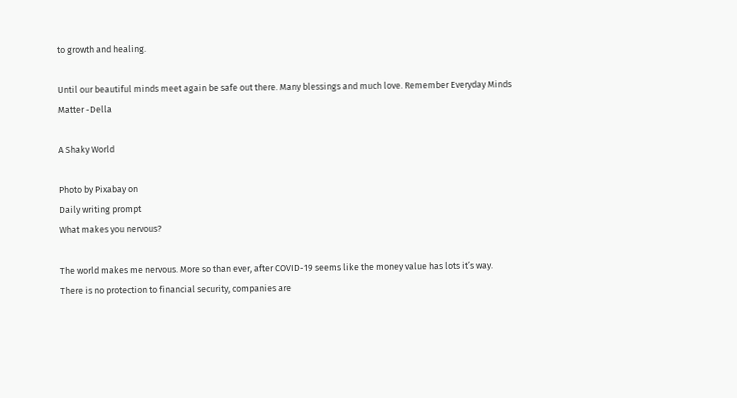to growth and healing.

Until our beautiful minds meet again be safe out there. Many blessings and much love. Remember Everyday Minds Matter -Della

A Shaky World

Photo by Pixabay on
Daily writing prompt
What makes you nervous?

The world makes me nervous. More so than ever, after COVID-19 seems like the money value has lots it’s way. There is no protection to financial security, companies are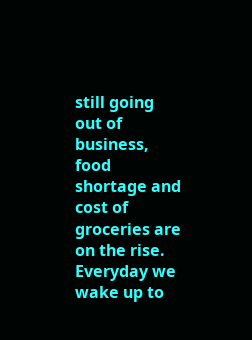still going out of business, food shortage and cost of groceries are on the rise. Everyday we wake up to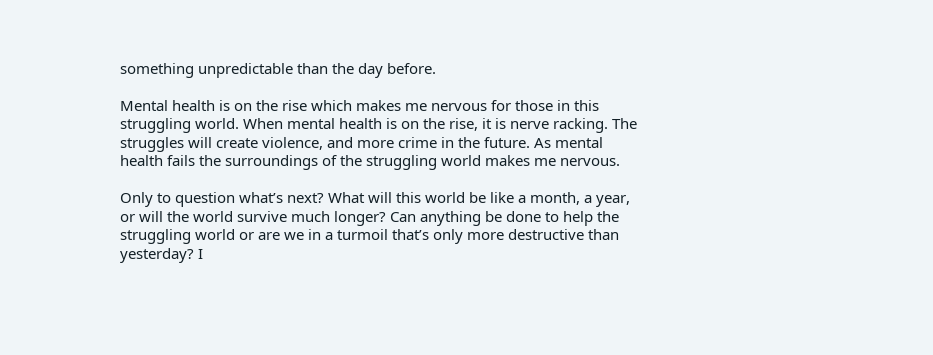something unpredictable than the day before.

Mental health is on the rise which makes me nervous for those in this struggling world. When mental health is on the rise, it is nerve racking. The struggles will create violence, and more crime in the future. As mental health fails the surroundings of the struggling world makes me nervous.

Only to question what’s next? What will this world be like a month, a year, or will the world survive much longer? Can anything be done to help the struggling world or are we in a turmoil that’s only more destructive than yesterday? I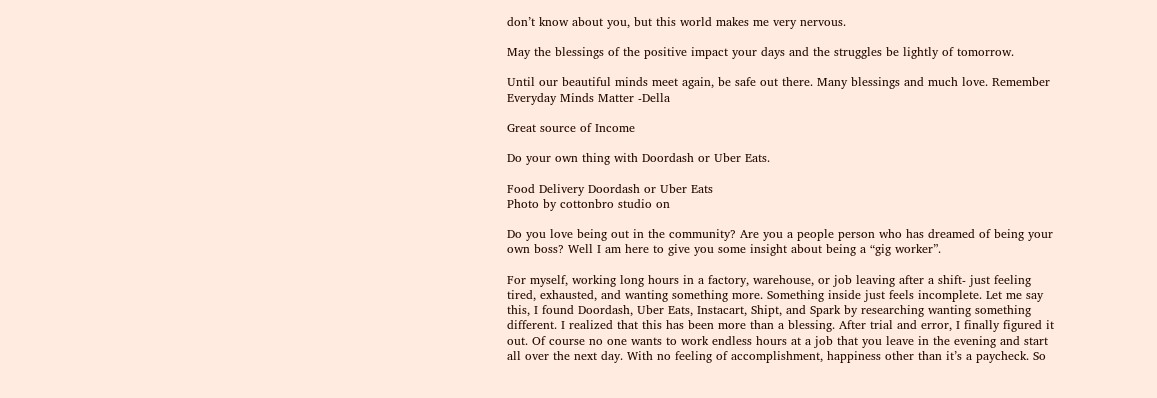don’t know about you, but this world makes me very nervous.

May the blessings of the positive impact your days and the struggles be lightly of tomorrow.

Until our beautiful minds meet again, be safe out there. Many blessings and much love. Remember Everyday Minds Matter -Della

Great source of Income

Do your own thing with Doordash or Uber Eats.

Food Delivery Doordash or Uber Eats
Photo by cottonbro studio on

Do you love being out in the community? Are you a people person who has dreamed of being your own boss? Well I am here to give you some insight about being a “gig worker”.

For myself, working long hours in a factory, warehouse, or job leaving after a shift- just feeling tired, exhausted, and wanting something more. Something inside just feels incomplete. Let me say this, I found Doordash, Uber Eats, Instacart, Shipt, and Spark by researching wanting something different. I realized that this has been more than a blessing. After trial and error, I finally figured it out. Of course no one wants to work endless hours at a job that you leave in the evening and start all over the next day. With no feeling of accomplishment, happiness other than it’s a paycheck. So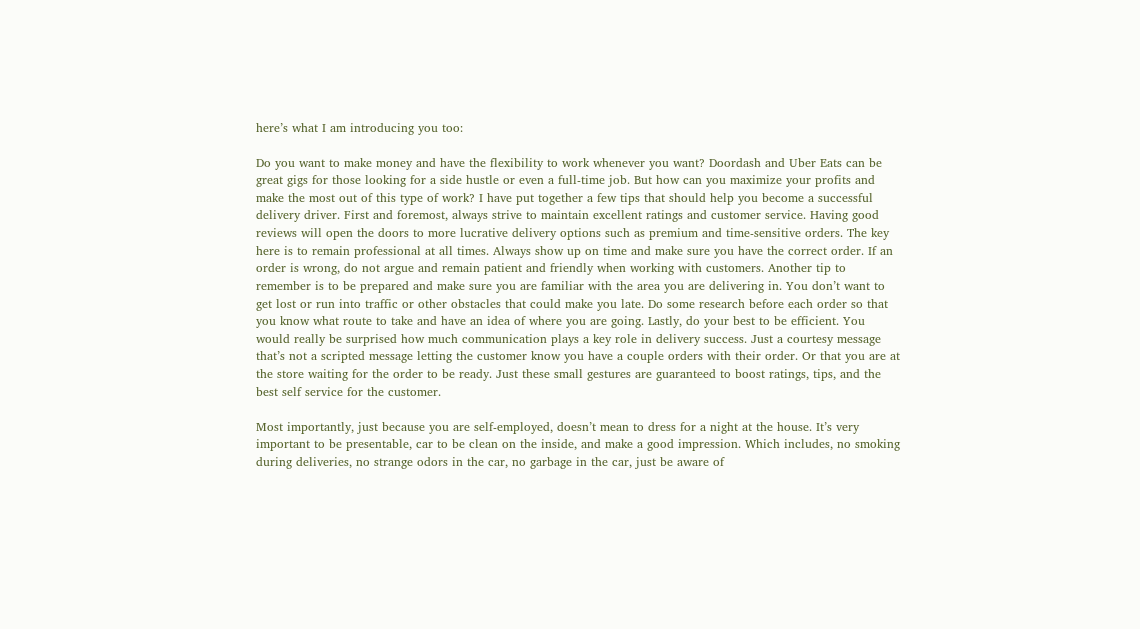here’s what I am introducing you too:

Do you want to make money and have the flexibility to work whenever you want? Doordash and Uber Eats can be great gigs for those looking for a side hustle or even a full-time job. But how can you maximize your profits and make the most out of this type of work? I have put together a few tips that should help you become a successful delivery driver. First and foremost, always strive to maintain excellent ratings and customer service. Having good reviews will open the doors to more lucrative delivery options such as premium and time-sensitive orders. The key here is to remain professional at all times. Always show up on time and make sure you have the correct order. If an order is wrong, do not argue and remain patient and friendly when working with customers. Another tip to remember is to be prepared and make sure you are familiar with the area you are delivering in. You don’t want to get lost or run into traffic or other obstacles that could make you late. Do some research before each order so that you know what route to take and have an idea of where you are going. Lastly, do your best to be efficient. You would really be surprised how much communication plays a key role in delivery success. Just a courtesy message that’s not a scripted message letting the customer know you have a couple orders with their order. Or that you are at the store waiting for the order to be ready. Just these small gestures are guaranteed to boost ratings, tips, and the best self service for the customer.

Most importantly, just because you are self-employed, doesn’t mean to dress for a night at the house. It’s very important to be presentable, car to be clean on the inside, and make a good impression. Which includes, no smoking during deliveries, no strange odors in the car, no garbage in the car, just be aware of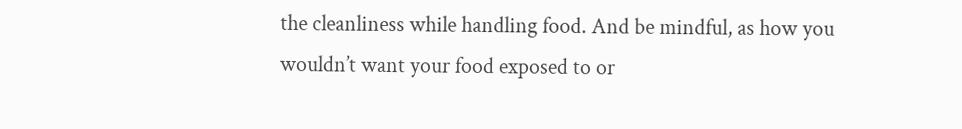the cleanliness while handling food. And be mindful, as how you wouldn’t want your food exposed to or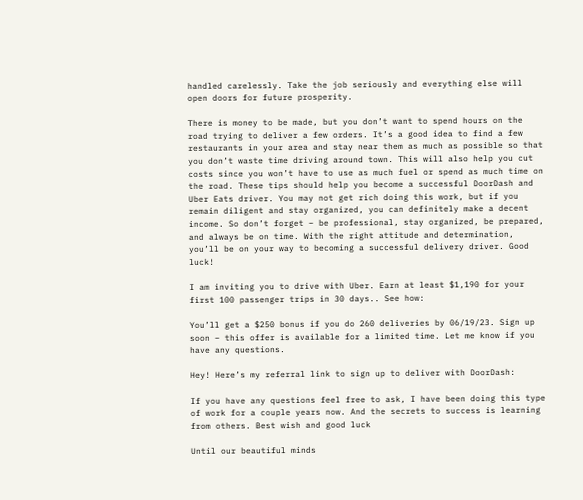handled carelessly. Take the job seriously and everything else will open doors for future prosperity.

There is money to be made, but you don’t want to spend hours on the road trying to deliver a few orders. It’s a good idea to find a few restaurants in your area and stay near them as much as possible so that you don’t waste time driving around town. This will also help you cut costs since you won’t have to use as much fuel or spend as much time on the road. These tips should help you become a successful DoorDash and Uber Eats driver. You may not get rich doing this work, but if you remain diligent and stay organized, you can definitely make a decent income. So don’t forget – be professional, stay organized, be prepared, and always be on time. With the right attitude and determination, you’ll be on your way to becoming a successful delivery driver. Good luck!

I am inviting you to drive with Uber. Earn at least $1,190 for your first 100 passenger trips in 30 days.. See how:

You’ll get a $250 bonus if you do 260 deliveries by 06/19/23. Sign up soon – this offer is available for a limited time. Let me know if you have any questions.

Hey! Here’s my referral link to sign up to deliver with DoorDash:

If you have any questions feel free to ask, I have been doing this type of work for a couple years now. And the secrets to success is learning from others. Best wish and good luck

Until our beautiful minds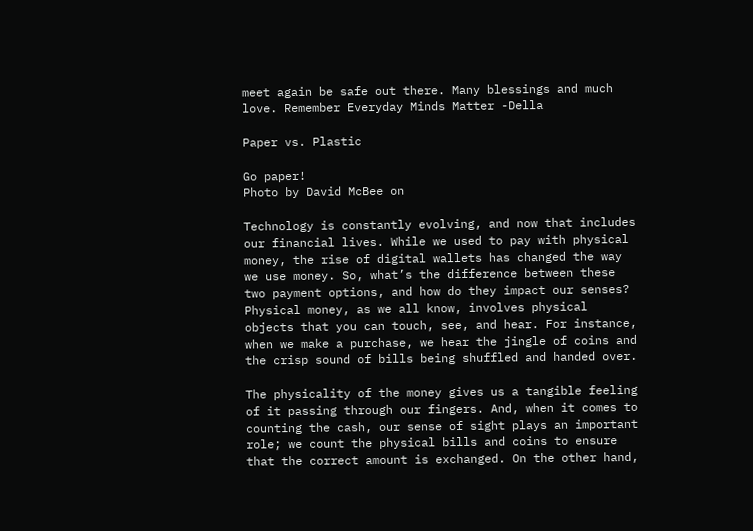meet again be safe out there. Many blessings and much love. Remember Everyday Minds Matter -Della

Paper vs. Plastic

Go paper!
Photo by David McBee on

Technology is constantly evolving, and now that includes our financial lives. While we used to pay with physical money, the rise of digital wallets has changed the way we use money. So, what’s the difference between these two payment options, and how do they impact our senses? Physical money, as we all know, involves physical objects that you can touch, see, and hear. For instance, when we make a purchase, we hear the jingle of coins and the crisp sound of bills being shuffled and handed over.

The physicality of the money gives us a tangible feeling of it passing through our fingers. And, when it comes to counting the cash, our sense of sight plays an important role; we count the physical bills and coins to ensure that the correct amount is exchanged. On the other hand,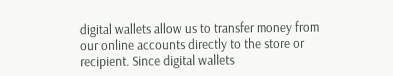digital wallets allow us to transfer money from our online accounts directly to the store or recipient. Since digital wallets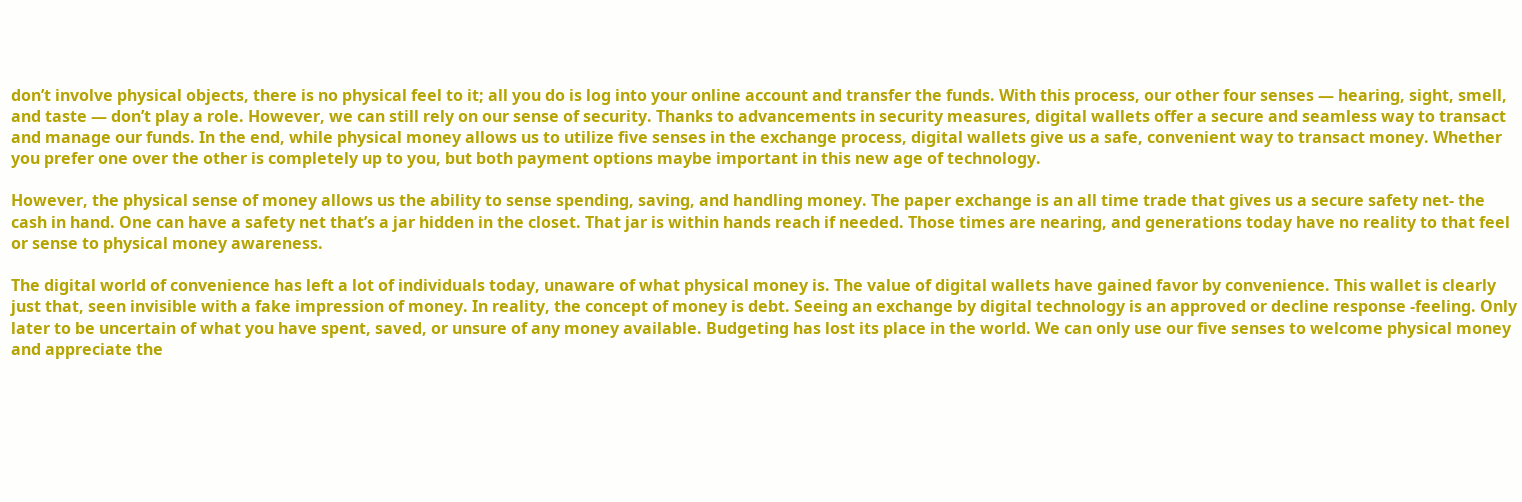don’t involve physical objects, there is no physical feel to it; all you do is log into your online account and transfer the funds. With this process, our other four senses — hearing, sight, smell, and taste — don’t play a role. However, we can still rely on our sense of security. Thanks to advancements in security measures, digital wallets offer a secure and seamless way to transact and manage our funds. In the end, while physical money allows us to utilize five senses in the exchange process, digital wallets give us a safe, convenient way to transact money. Whether you prefer one over the other is completely up to you, but both payment options maybe important in this new age of technology.

However, the physical sense of money allows us the ability to sense spending, saving, and handling money. The paper exchange is an all time trade that gives us a secure safety net- the cash in hand. One can have a safety net that’s a jar hidden in the closet. That jar is within hands reach if needed. Those times are nearing, and generations today have no reality to that feel or sense to physical money awareness.

The digital world of convenience has left a lot of individuals today, unaware of what physical money is. The value of digital wallets have gained favor by convenience. This wallet is clearly just that, seen invisible with a fake impression of money. In reality, the concept of money is debt. Seeing an exchange by digital technology is an approved or decline response -feeling. Only later to be uncertain of what you have spent, saved, or unsure of any money available. Budgeting has lost its place in the world. We can only use our five senses to welcome physical money and appreciate the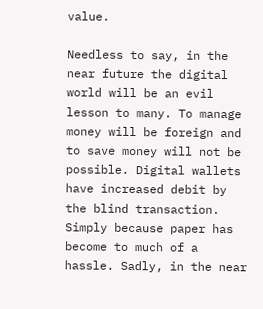value.

Needless to say, in the near future the digital world will be an evil lesson to many. To manage money will be foreign and to save money will not be possible. Digital wallets have increased debit by the blind transaction. Simply because paper has become to much of a hassle. Sadly, in the near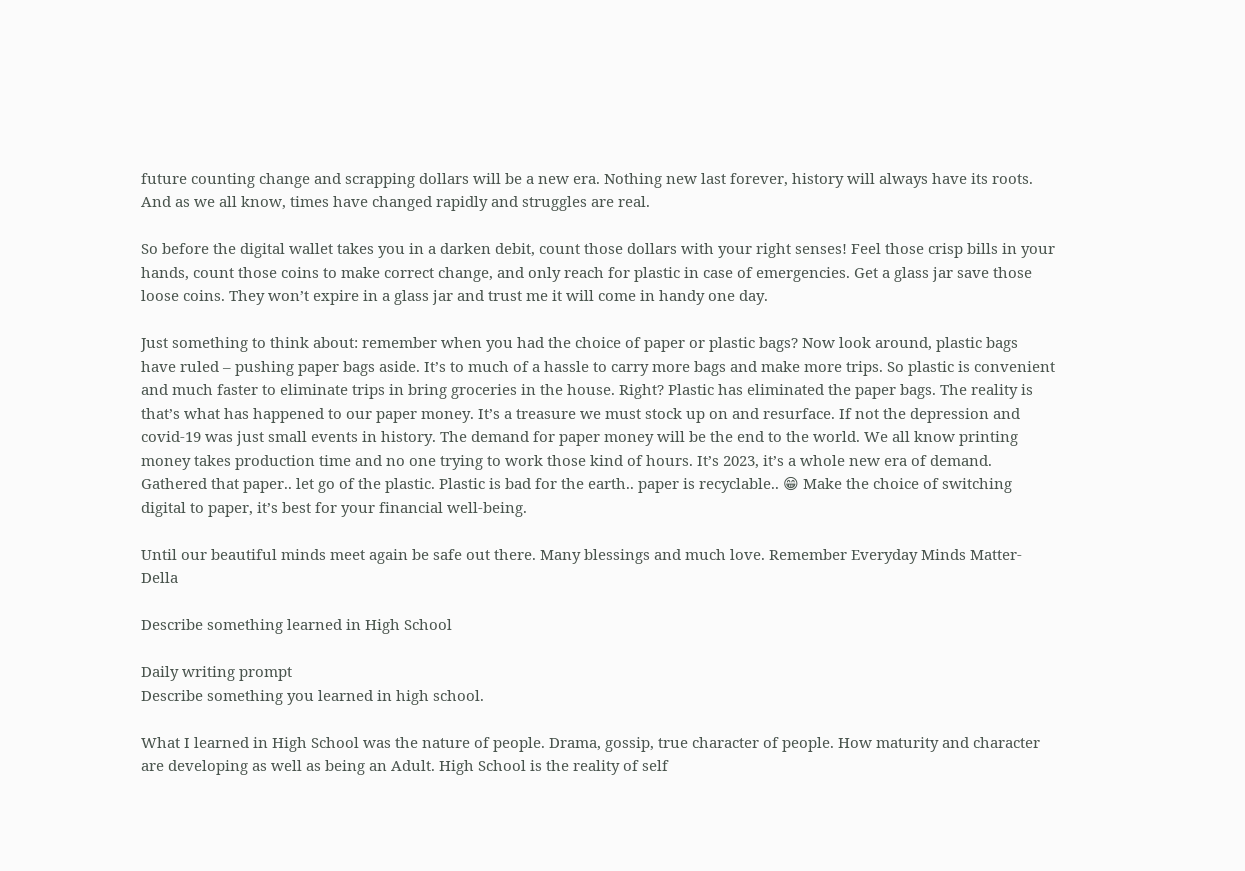future counting change and scrapping dollars will be a new era. Nothing new last forever, history will always have its roots. And as we all know, times have changed rapidly and struggles are real.

So before the digital wallet takes you in a darken debit, count those dollars with your right senses! Feel those crisp bills in your hands, count those coins to make correct change, and only reach for plastic in case of emergencies. Get a glass jar save those loose coins. They won’t expire in a glass jar and trust me it will come in handy one day.

Just something to think about: remember when you had the choice of paper or plastic bags? Now look around, plastic bags have ruled – pushing paper bags aside. It’s to much of a hassle to carry more bags and make more trips. So plastic is convenient and much faster to eliminate trips in bring groceries in the house. Right? Plastic has eliminated the paper bags. The reality is that’s what has happened to our paper money. It’s a treasure we must stock up on and resurface. If not the depression and covid-19 was just small events in history. The demand for paper money will be the end to the world. We all know printing money takes production time and no one trying to work those kind of hours. It’s 2023, it’s a whole new era of demand. Gathered that paper.. let go of the plastic. Plastic is bad for the earth.. paper is recyclable.. 😁 Make the choice of switching digital to paper, it’s best for your financial well-being.

Until our beautiful minds meet again be safe out there. Many blessings and much love. Remember Everyday Minds Matter-Della

Describe something learned in High School

Daily writing prompt
Describe something you learned in high school.

What I learned in High School was the nature of people. Drama, gossip, true character of people. How maturity and character are developing as well as being an Adult. High School is the reality of self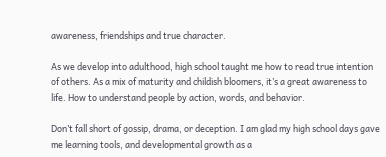awareness, friendships and true character.

As we develop into adulthood, high school taught me how to read true intention of others. As a mix of maturity and childish bloomers, it’s a great awareness to life. How to understand people by action, words, and behavior.

Don’t fall short of gossip, drama, or deception. I am glad my high school days gave me learning tools, and developmental growth as a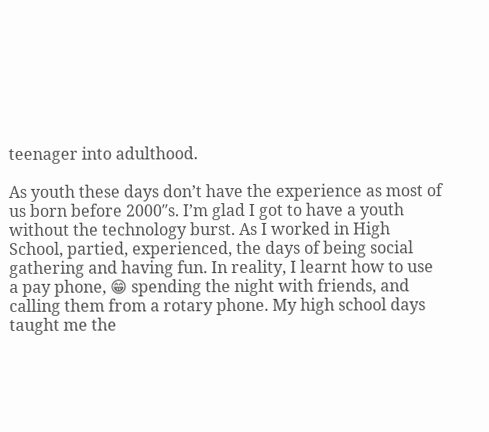teenager into adulthood.

As youth these days don’t have the experience as most of us born before 2000″s. I’m glad I got to have a youth without the technology burst. As I worked in High School, partied, experienced, the days of being social gathering and having fun. In reality, I learnt how to use a pay phone, 😁 spending the night with friends, and calling them from a rotary phone. My high school days taught me the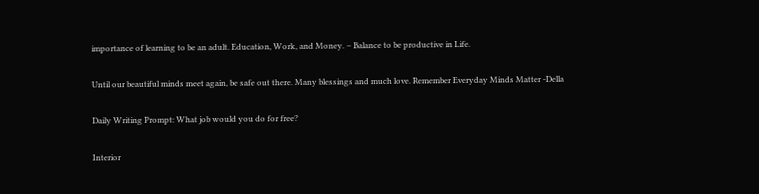importance of learning to be an adult. Education, Work, and Money. – Balance to be productive in Life.

Until our beautiful minds meet again, be safe out there. Many blessings and much love. Remember Everyday Minds Matter -Della

Daily Writing Prompt: What job would you do for free?

Interior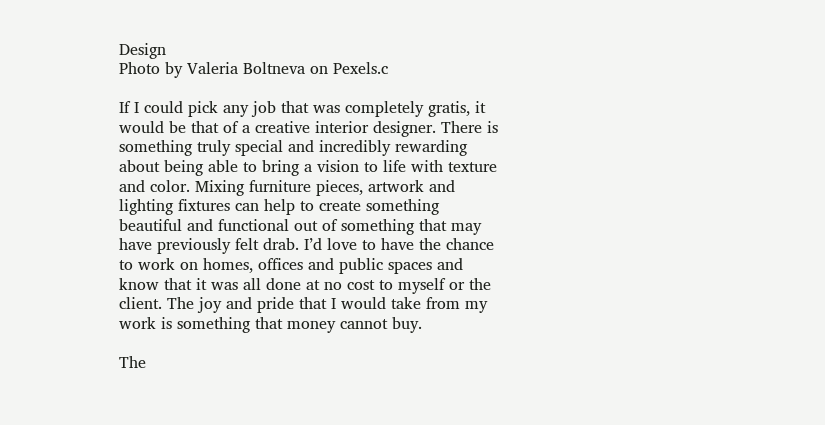Design
Photo by Valeria Boltneva on Pexels.c

If I could pick any job that was completely gratis, it would be that of a creative interior designer. There is something truly special and incredibly rewarding about being able to bring a vision to life with texture and color. Mixing furniture pieces, artwork and lighting fixtures can help to create something beautiful and functional out of something that may have previously felt drab. I’d love to have the chance to work on homes, offices and public spaces and know that it was all done at no cost to myself or the client. The joy and pride that I would take from my work is something that money cannot buy.

The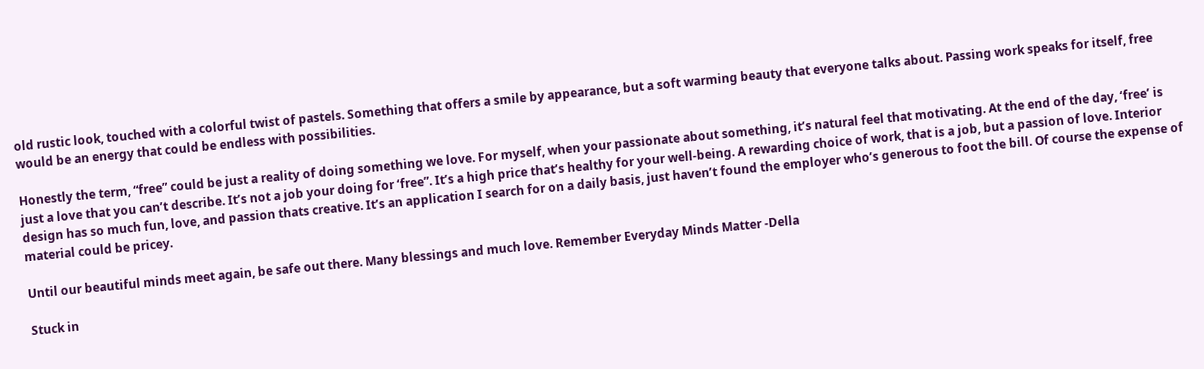old rustic look, touched with a colorful twist of pastels. Something that offers a smile by appearance, but a soft warming beauty that everyone talks about. Passing work speaks for itself, free would be an energy that could be endless with possibilities.

Honestly the term, “free” could be just a reality of doing something we love. For myself, when your passionate about something, it’s natural feel that motivating. At the end of the day, ‘free’ is just a love that you can’t describe. It’s not a job your doing for ‘free”. It’s a high price that’s healthy for your well-being. A rewarding choice of work, that is a job, but a passion of love. Interior design has so much fun, love, and passion thats creative. It’s an application I search for on a daily basis, just haven’t found the employer who’s generous to foot the bill. Of course the expense of material could be pricey.

Until our beautiful minds meet again, be safe out there. Many blessings and much love. Remember Everyday Minds Matter -Della

Stuck in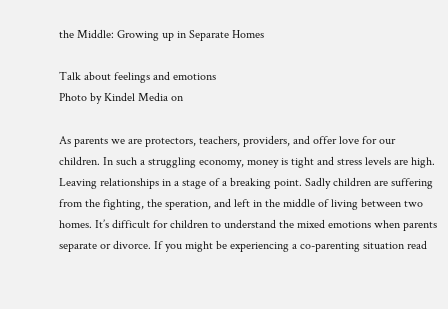the Middle: Growing up in Separate Homes

Talk about feelings and emotions
Photo by Kindel Media on

As parents we are protectors, teachers, providers, and offer love for our children. In such a struggling economy, money is tight and stress levels are high. Leaving relationships in a stage of a breaking point. Sadly children are suffering from the fighting, the speration, and left in the middle of living between two homes. It’s difficult for children to understand the mixed emotions when parents separate or divorce. If you might be experiencing a co-parenting situation read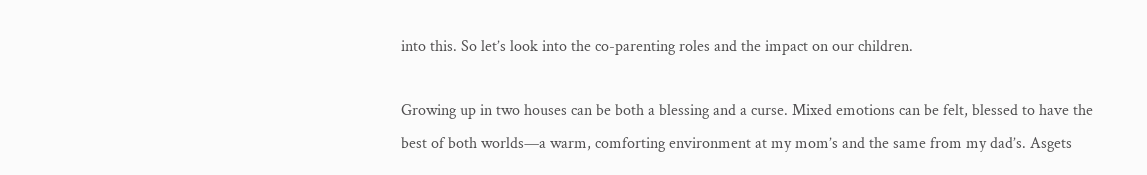into this. So let’s look into the co-parenting roles and the impact on our children.

Growing up in two houses can be both a blessing and a curse. Mixed emotions can be felt, blessed to have the best of both worlds—a warm, comforting environment at my mom’s and the same from my dad’s. Asgets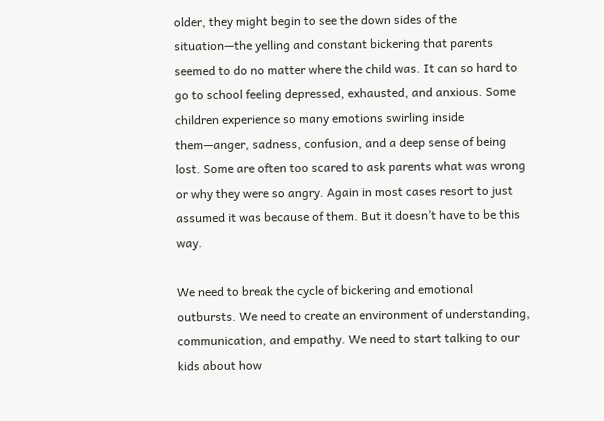older, they might begin to see the down sides of the situation—the yelling and constant bickering that parents seemed to do no matter where the child was. It can so hard to go to school feeling depressed, exhausted, and anxious. Some children experience so many emotions swirling inside them—anger, sadness, confusion, and a deep sense of being lost. Some are often too scared to ask parents what was wrong or why they were so angry. Again in most cases resort to just assumed it was because of them. But it doesn’t have to be this way.

We need to break the cycle of bickering and emotional outbursts. We need to create an environment of understanding, communication, and empathy. We need to start talking to our kids about how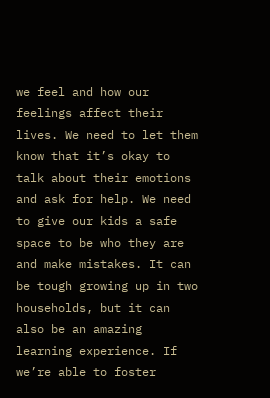we feel and how our feelings affect their lives. We need to let them know that it’s okay to talk about their emotions and ask for help. We need to give our kids a safe space to be who they are and make mistakes. It can be tough growing up in two households, but it can also be an amazing learning experience. If we’re able to foster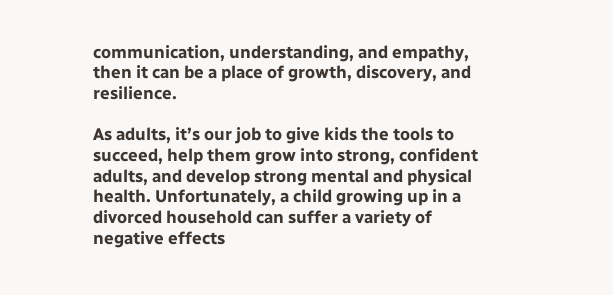communication, understanding, and empathy, then it can be a place of growth, discovery, and resilience.

As adults, it’s our job to give kids the tools to succeed, help them grow into strong, confident adults, and develop strong mental and physical health. Unfortunately, a child growing up in a divorced household can suffer a variety of negative effects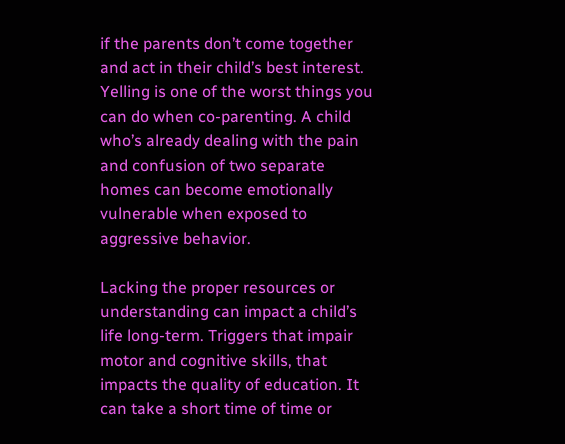if the parents don’t come together and act in their child’s best interest. Yelling is one of the worst things you can do when co-parenting. A child who’s already dealing with the pain and confusion of two separate homes can become emotionally vulnerable when exposed to aggressive behavior.

Lacking the proper resources or understanding can impact a child’s life long-term. Triggers that impair motor and cognitive skills, that impacts the quality of education. It can take a short time of time or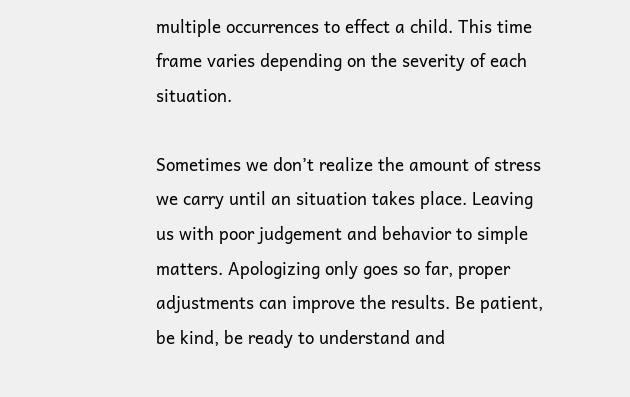multiple occurrences to effect a child. This time frame varies depending on the severity of each situation.

Sometimes we don’t realize the amount of stress we carry until an situation takes place. Leaving us with poor judgement and behavior to simple matters. Apologizing only goes so far, proper adjustments can improve the results. Be patient, be kind, be ready to understand and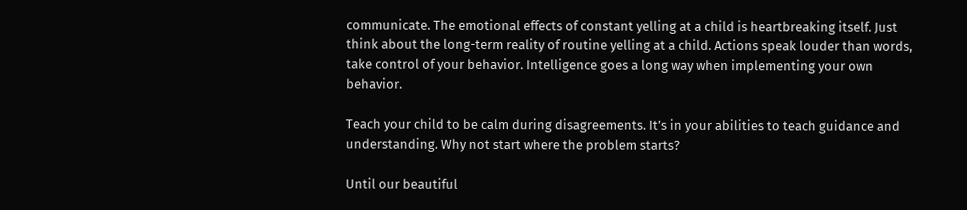communicate. The emotional effects of constant yelling at a child is heartbreaking itself. Just think about the long-term reality of routine yelling at a child. Actions speak louder than words, take control of your behavior. Intelligence goes a long way when implementing your own behavior.

Teach your child to be calm during disagreements. It’s in your abilities to teach guidance and understanding. Why not start where the problem starts?

Until our beautiful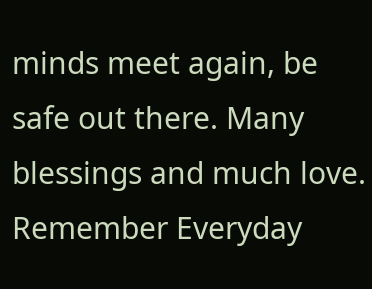minds meet again, be safe out there. Many blessings and much love. Remember Everyday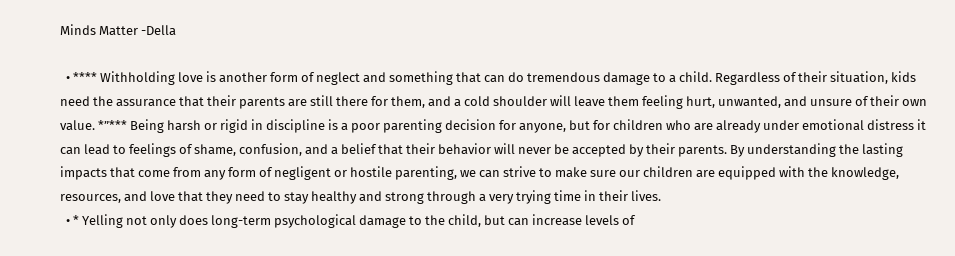Minds Matter -Della

  • **** Withholding love is another form of neglect and something that can do tremendous damage to a child. Regardless of their situation, kids need the assurance that their parents are still there for them, and a cold shoulder will leave them feeling hurt, unwanted, and unsure of their own value. *”*** Being harsh or rigid in discipline is a poor parenting decision for anyone, but for children who are already under emotional distress it can lead to feelings of shame, confusion, and a belief that their behavior will never be accepted by their parents. By understanding the lasting impacts that come from any form of negligent or hostile parenting, we can strive to make sure our children are equipped with the knowledge, resources, and love that they need to stay healthy and strong through a very trying time in their lives.
  • * Yelling not only does long-term psychological damage to the child, but can increase levels of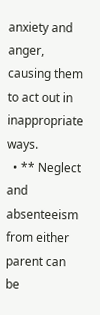anxiety and anger, causing them to act out in inappropriate ways.
  • ** Neglect and absenteeism from either parent can be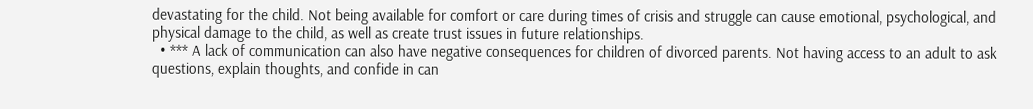devastating for the child. Not being available for comfort or care during times of crisis and struggle can cause emotional, psychological, and physical damage to the child, as well as create trust issues in future relationships.
  • *** A lack of communication can also have negative consequences for children of divorced parents. Not having access to an adult to ask questions, explain thoughts, and confide in can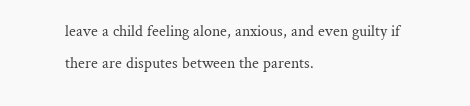leave a child feeling alone, anxious, and even guilty if there are disputes between the parents.